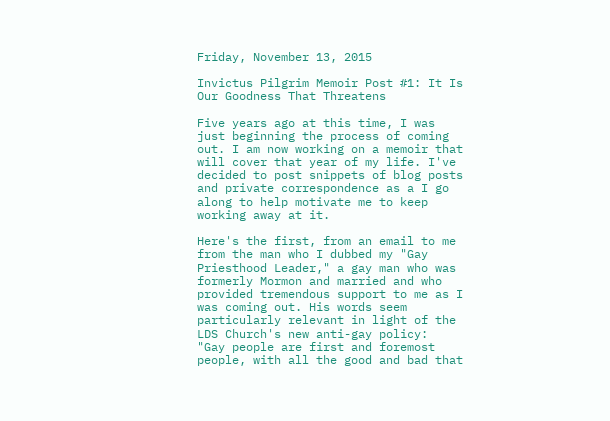Friday, November 13, 2015

Invictus Pilgrim Memoir Post #1: It Is Our Goodness That Threatens

Five years ago at this time, I was just beginning the process of coming out. I am now working on a memoir that will cover that year of my life. I've decided to post snippets of blog posts and private correspondence as a I go along to help motivate me to keep working away at it.

Here's the first, from an email to me from the man who I dubbed my "Gay Priesthood Leader," a gay man who was formerly Mormon and married and who provided tremendous support to me as I was coming out. His words seem particularly relevant in light of the LDS Church's new anti-gay policy:
"Gay people are first and foremost people, with all the good and bad that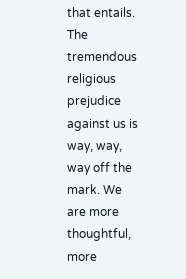that entails. The tremendous religious prejudice against us is way, way, way off the mark. We are more thoughtful, more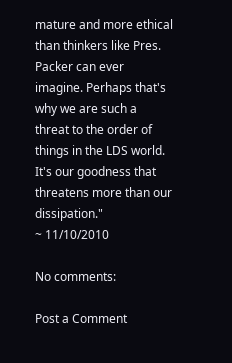mature and more ethical than thinkers like Pres. Packer can ever imagine. Perhaps that's why we are such a threat to the order of things in the LDS world. It's our goodness that threatens more than our dissipation."
~ 11/10/2010

No comments:

Post a Comment